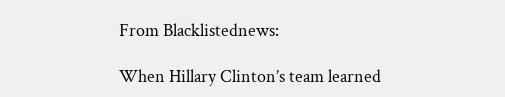From Blacklistednews:

When Hillary Clinton’s team learned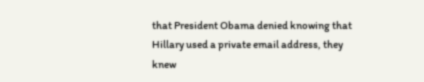that President Obama denied knowing that Hillary used a private email address, they knew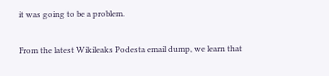it was going to be a problem.

From the latest Wikileaks Podesta email dump, we learn that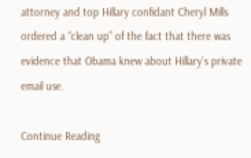attorney and top Hillary confidant Cheryl Mills ordered a “clean up” of the fact that there was evidence that Obama knew about Hillary’s private email use.

Continue Reading